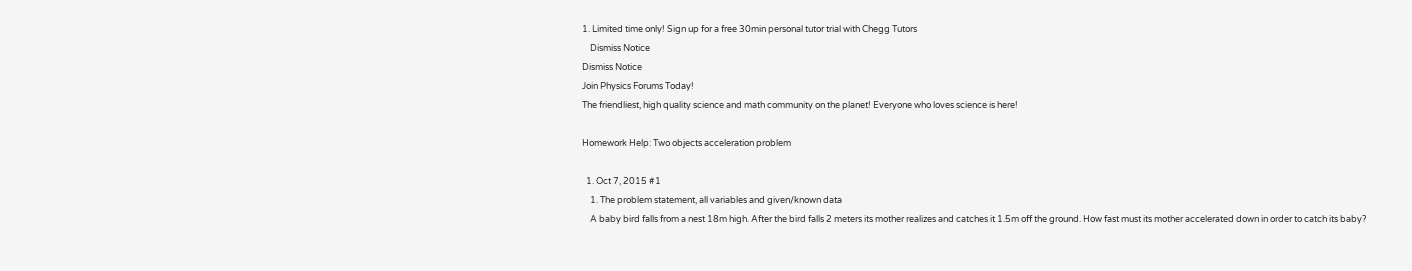1. Limited time only! Sign up for a free 30min personal tutor trial with Chegg Tutors
    Dismiss Notice
Dismiss Notice
Join Physics Forums Today!
The friendliest, high quality science and math community on the planet! Everyone who loves science is here!

Homework Help: Two objects acceleration problem

  1. Oct 7, 2015 #1
    1. The problem statement, all variables and given/known data
    A baby bird falls from a nest 18m high. After the bird falls 2 meters its mother realizes and catches it 1.5m off the ground. How fast must its mother accelerated down in order to catch its baby?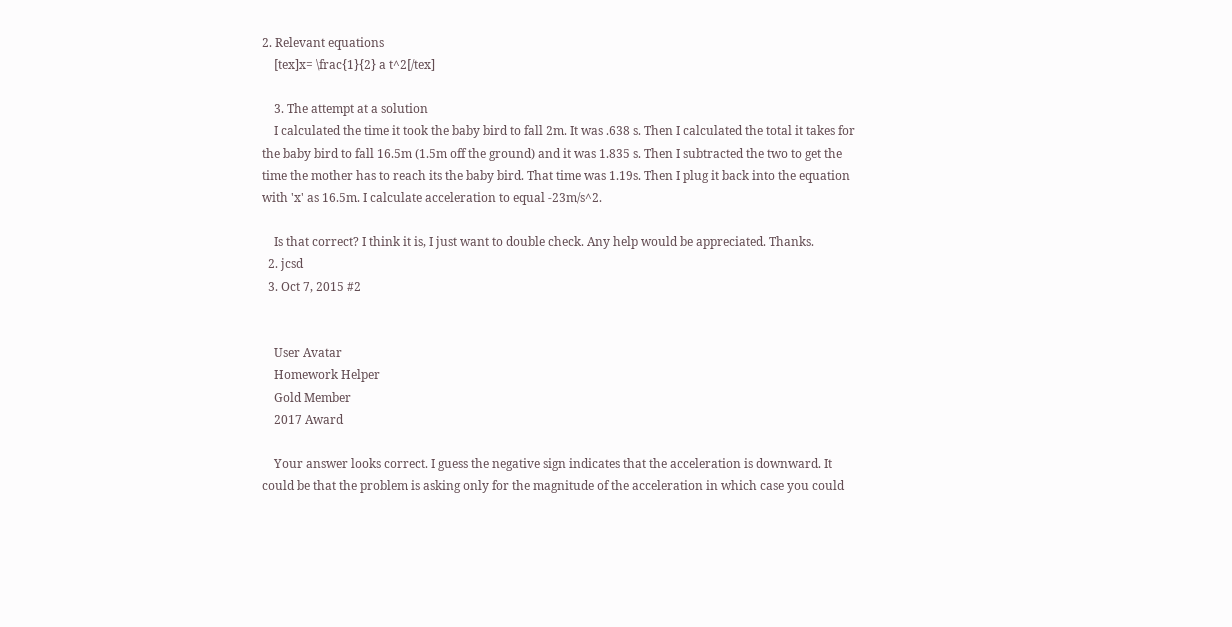2. Relevant equations
    [tex]x= \frac{1}{2} a t^2[/tex]

    3. The attempt at a solution
    I calculated the time it took the baby bird to fall 2m. It was .638 s. Then I calculated the total it takes for the baby bird to fall 16.5m (1.5m off the ground) and it was 1.835 s. Then I subtracted the two to get the time the mother has to reach its the baby bird. That time was 1.19s. Then I plug it back into the equation with 'x' as 16.5m. I calculate acceleration to equal -23m/s^2.

    Is that correct? I think it is, I just want to double check. Any help would be appreciated. Thanks.
  2. jcsd
  3. Oct 7, 2015 #2


    User Avatar
    Homework Helper
    Gold Member
    2017 Award

    Your answer looks correct. I guess the negative sign indicates that the acceleration is downward. It could be that the problem is asking only for the magnitude of the acceleration in which case you could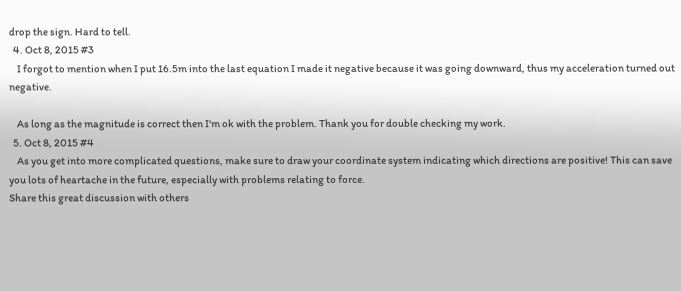drop the sign. Hard to tell.
  4. Oct 8, 2015 #3
    I forgot to mention when I put 16.5m into the last equation I made it negative because it was going downward, thus my acceleration turned out negative.

    As long as the magnitude is correct then I'm ok with the problem. Thank you for double checking my work.
  5. Oct 8, 2015 #4
    As you get into more complicated questions, make sure to draw your coordinate system indicating which directions are positive! This can save you lots of heartache in the future, especially with problems relating to force.
Share this great discussion with others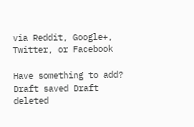via Reddit, Google+, Twitter, or Facebook

Have something to add?
Draft saved Draft deleted